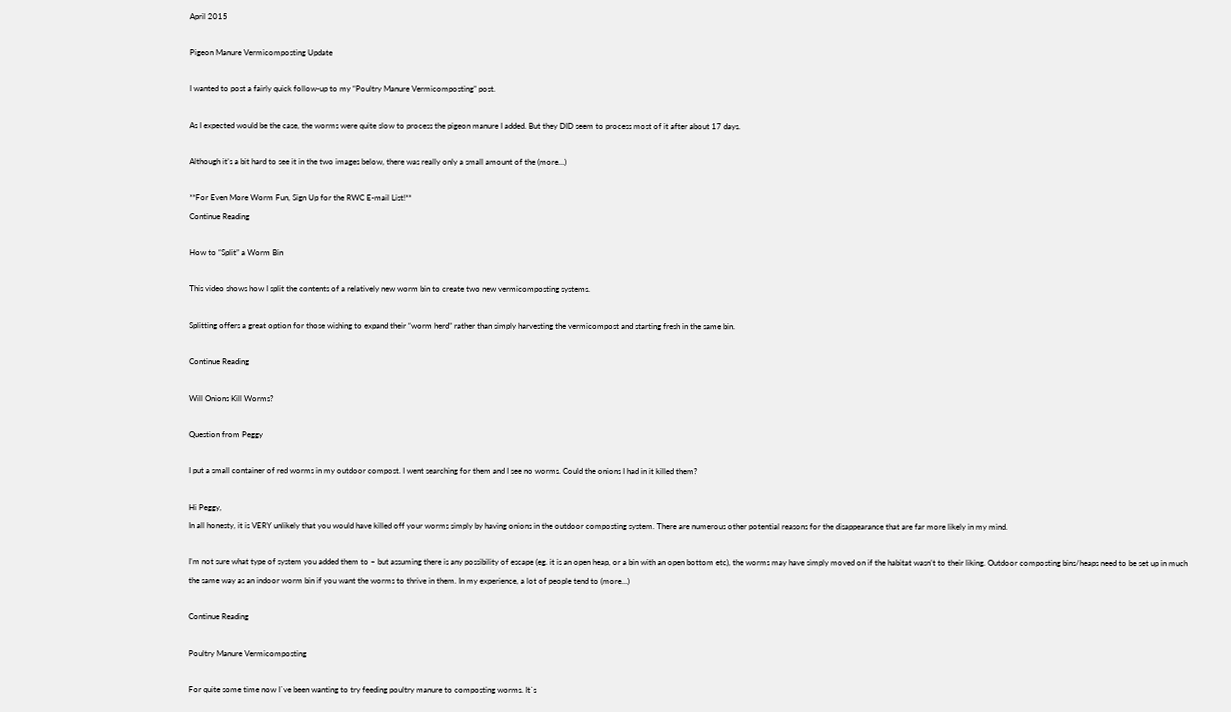April 2015

Pigeon Manure Vermicomposting Update

I wanted to post a fairly quick follow-up to my “Poultry Manure Vermicomposting” post.

As I expected would be the case, the worms were quite slow to process the pigeon manure I added. But they DID seem to process most of it after about 17 days.

Although it’s a bit hard to see it in the two images below, there was really only a small amount of the (more…)

**For Even More Worm Fun, Sign Up for the RWC E-mail List!**
Continue Reading

How to “Split” a Worm Bin

This video shows how I split the contents of a relatively new worm bin to create two new vermicomposting systems.

Splitting offers a great option for those wishing to expand their “worm herd” rather than simply harvesting the vermicompost and starting fresh in the same bin.

Continue Reading

Will Onions Kill Worms?

Question from Peggy

I put a small container of red worms in my outdoor compost. I went searching for them and I see no worms. Could the onions I had in it killed them?

Hi Peggy,
In all honesty, it is VERY unlikely that you would have killed off your worms simply by having onions in the outdoor composting system. There are numerous other potential reasons for the disappearance that are far more likely in my mind.

I’m not sure what type of system you added them to – but assuming there is any possibility of escape (eg. it is an open heap, or a bin with an open bottom etc), the worms may have simply moved on if the habitat wasn’t to their liking. Outdoor composting bins/heaps need to be set up in much the same way as an indoor worm bin if you want the worms to thrive in them. In my experience, a lot of people tend to (more…)

Continue Reading

Poultry Manure Vermicomposting

For quite some time now I`ve been wanting to try feeding poultry manure to composting worms. It`s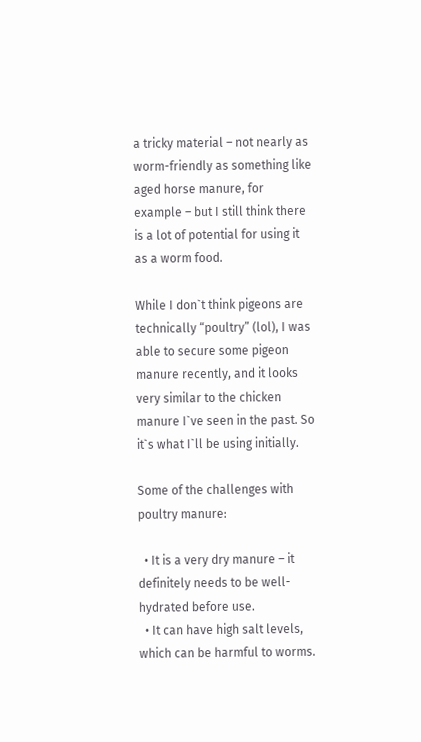a tricky material – not nearly as worm-friendly as something like aged horse manure, for example – but I still think there is a lot of potential for using it as a worm food.

While I don`t think pigeons are technically “poultry” (lol), I was able to secure some pigeon manure recently, and it looks very similar to the chicken manure I`ve seen in the past. So it`s what I`ll be using initially.

Some of the challenges with poultry manure:

  • It is a very dry manure – it definitely needs to be well-hydrated before use.
  • It can have high salt levels, which can be harmful to worms.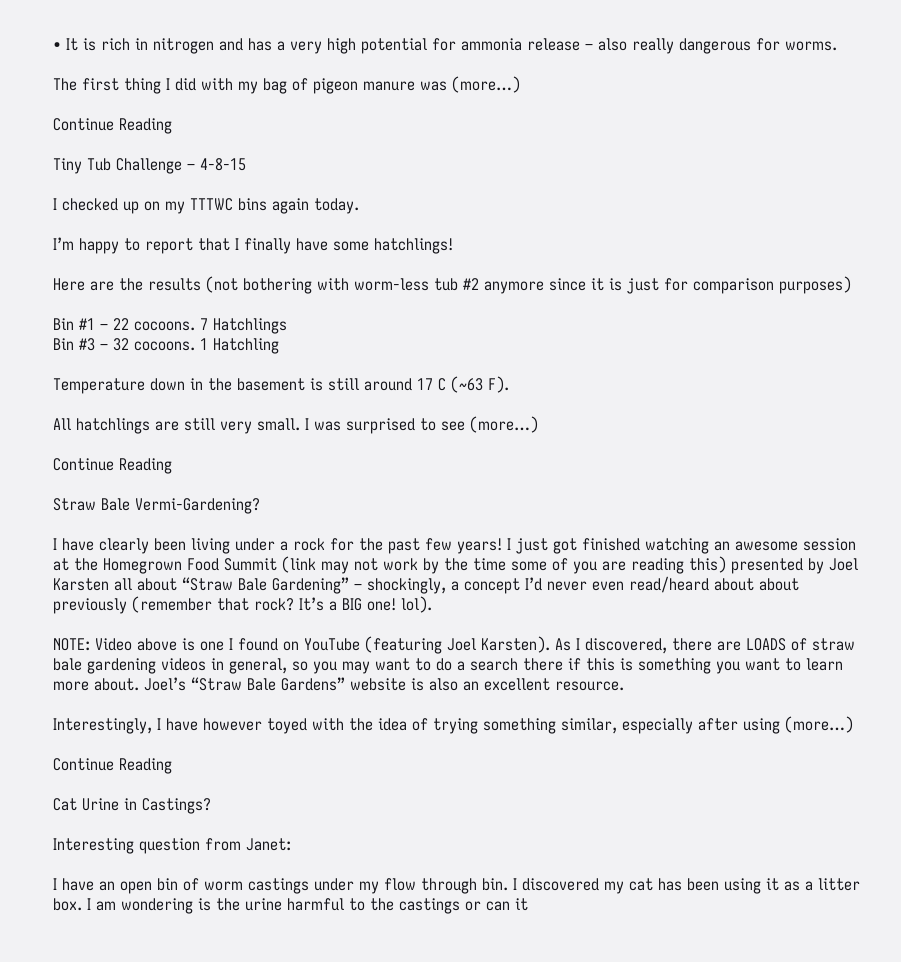• It is rich in nitrogen and has a very high potential for ammonia release – also really dangerous for worms.

The first thing I did with my bag of pigeon manure was (more…)

Continue Reading

Tiny Tub Challenge – 4-8-15

I checked up on my TTTWC bins again today.

I’m happy to report that I finally have some hatchlings!

Here are the results (not bothering with worm-less tub #2 anymore since it is just for comparison purposes)

Bin #1 – 22 cocoons. 7 Hatchlings
Bin #3 – 32 cocoons. 1 Hatchling

Temperature down in the basement is still around 17 C (~63 F).

All hatchlings are still very small. I was surprised to see (more…)

Continue Reading

Straw Bale Vermi-Gardening?

I have clearly been living under a rock for the past few years! I just got finished watching an awesome session at the Homegrown Food Summit (link may not work by the time some of you are reading this) presented by Joel Karsten all about “Straw Bale Gardening” – shockingly, a concept I’d never even read/heard about about previously (remember that rock? It’s a BIG one! lol).

NOTE: Video above is one I found on YouTube (featuring Joel Karsten). As I discovered, there are LOADS of straw bale gardening videos in general, so you may want to do a search there if this is something you want to learn more about. Joel’s “Straw Bale Gardens” website is also an excellent resource.

Interestingly, I have however toyed with the idea of trying something similar, especially after using (more…)

Continue Reading

Cat Urine in Castings?

Interesting question from Janet:

I have an open bin of worm castings under my flow through bin. I discovered my cat has been using it as a litter box. I am wondering is the urine harmful to the castings or can it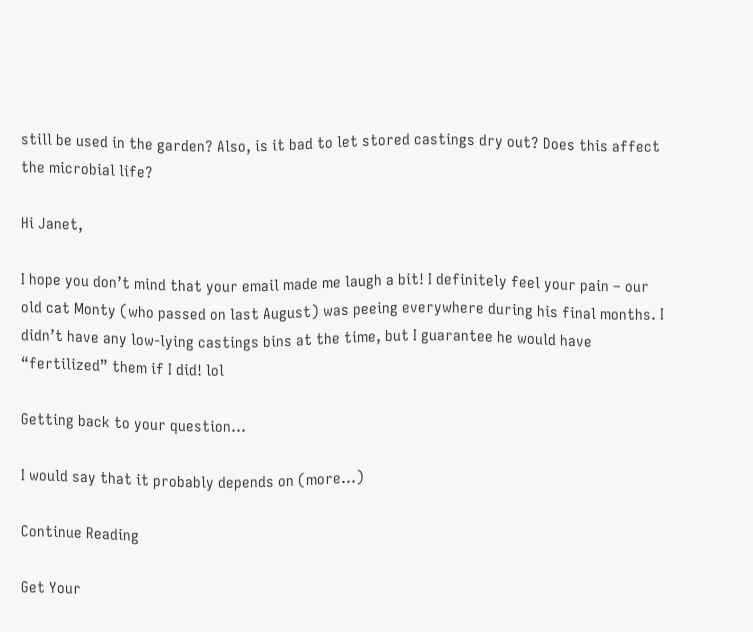still be used in the garden? Also, is it bad to let stored castings dry out? Does this affect the microbial life?

Hi Janet,

I hope you don’t mind that your email made me laugh a bit! I definitely feel your pain – our old cat Monty (who passed on last August) was peeing everywhere during his final months. I didn’t have any low-lying castings bins at the time, but I guarantee he would have “fertilized” them if I did! lol

Getting back to your question…

I would say that it probably depends on (more…)

Continue Reading

Get Your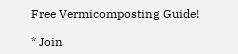Free Vermicomposting Guide!

* Join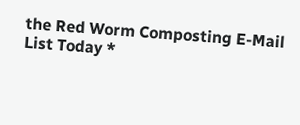the Red Worm Composting E-Mail List Today *